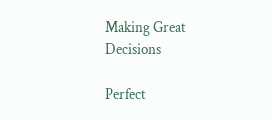Making Great Decisions

Perfect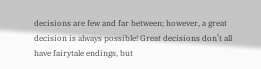decisions are few and far between; however, a great decision is always possible! Great decisions don’t all have fairytale endings, but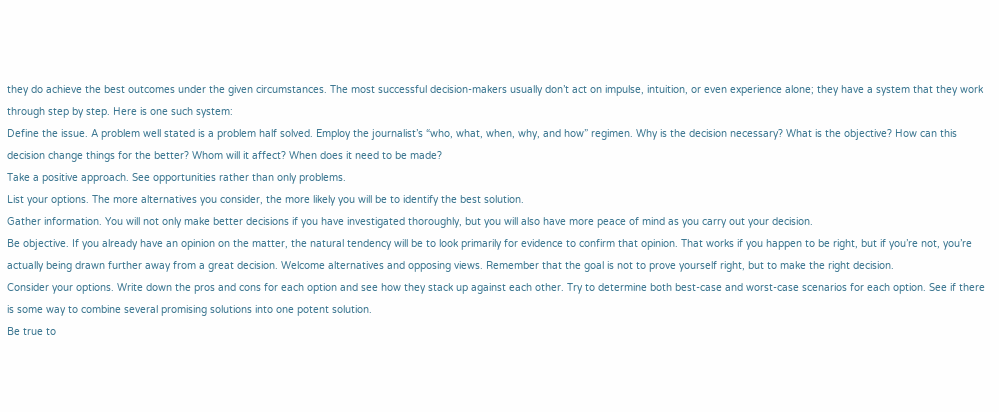they do achieve the best outcomes under the given circumstances. The most successful decision-makers usually don’t act on impulse, intuition, or even experience alone; they have a system that they work through step by step. Here is one such system:
Define the issue. A problem well stated is a problem half solved. Employ the journalist’s “who, what, when, why, and how” regimen. Why is the decision necessary? What is the objective? How can this decision change things for the better? Whom will it affect? When does it need to be made?
Take a positive approach. See opportunities rather than only problems.
List your options. The more alternatives you consider, the more likely you will be to identify the best solution.
Gather information. You will not only make better decisions if you have investigated thoroughly, but you will also have more peace of mind as you carry out your decision.
Be objective. If you already have an opinion on the matter, the natural tendency will be to look primarily for evidence to confirm that opinion. That works if you happen to be right, but if you’re not, you’re actually being drawn further away from a great decision. Welcome alternatives and opposing views. Remember that the goal is not to prove yourself right, but to make the right decision.
Consider your options. Write down the pros and cons for each option and see how they stack up against each other. Try to determine both best-case and worst-case scenarios for each option. See if there is some way to combine several promising solutions into one potent solution.
Be true to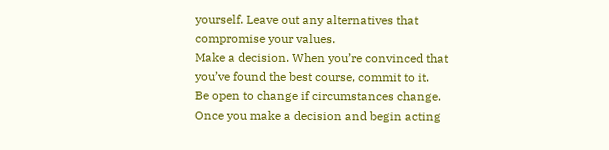yourself. Leave out any alternatives that compromise your values.
Make a decision. When you’re convinced that you’ve found the best course, commit to it.
Be open to change if circumstances change. Once you make a decision and begin acting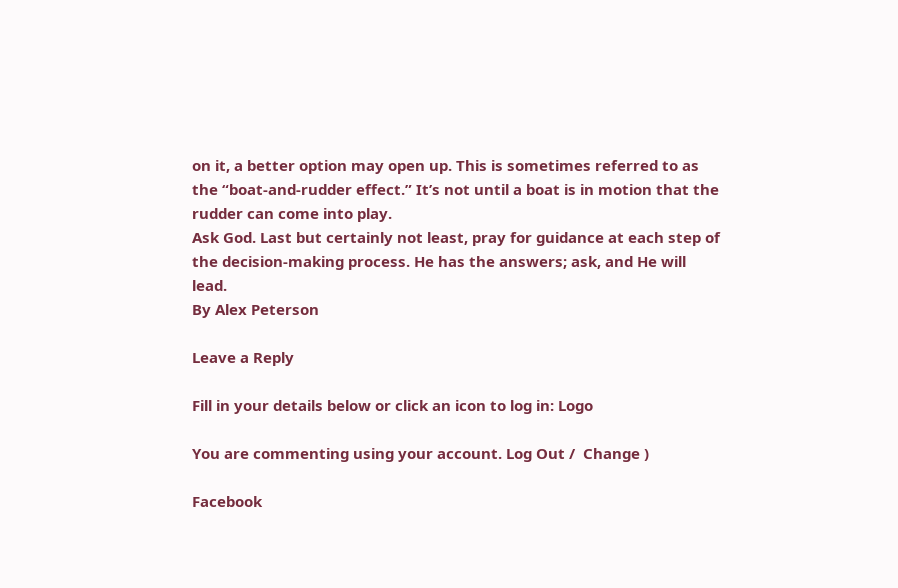on it, a better option may open up. This is sometimes referred to as the “boat-and-rudder effect.” It’s not until a boat is in motion that the rudder can come into play.
Ask God. Last but certainly not least, pray for guidance at each step of the decision-making process. He has the answers; ask, and He will lead.
By Alex Peterson

Leave a Reply

Fill in your details below or click an icon to log in: Logo

You are commenting using your account. Log Out /  Change )

Facebook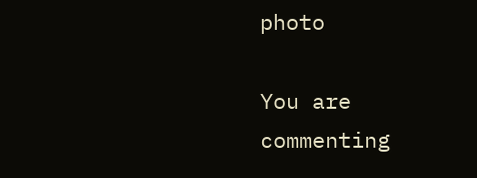photo

You are commenting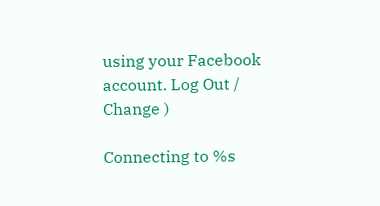using your Facebook account. Log Out /  Change )

Connecting to %s